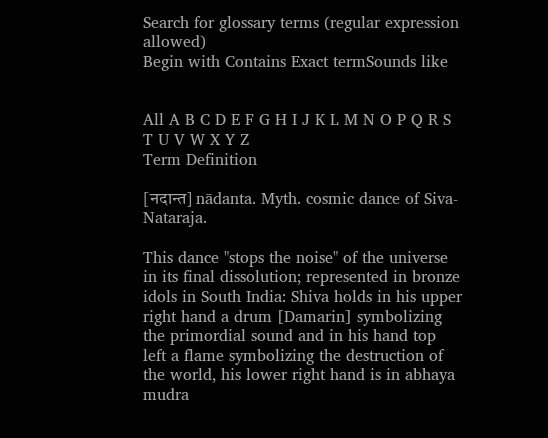Search for glossary terms (regular expression allowed)
Begin with Contains Exact termSounds like


All A B C D E F G H I J K L M N O P Q R S T U V W X Y Z
Term Definition

[नदान्त] nādanta. Myth. cosmic dance of Siva-Nataraja.

This dance "stops the noise" of the universe in its final dissolution; represented in bronze idols in South India: Shiva holds in his upper right hand a drum [Damarin] symbolizing the primordial sound and in his hand top left a flame symbolizing the destruction of the world, his lower right hand is in abhaya mudra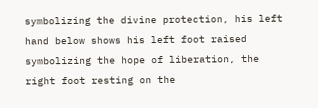symbolizing the divine protection, his left hand below shows his left foot raised symbolizing the hope of liberation, the right foot resting on the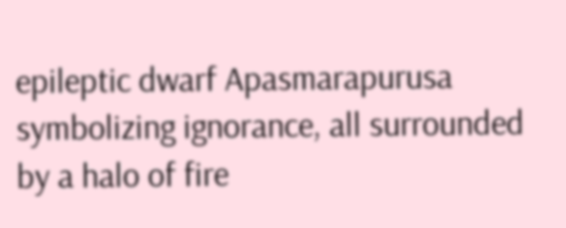epileptic dwarf Apasmarapurusa symbolizing ignorance, all surrounded by a halo of fire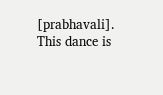[prabhavali].  This dance is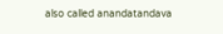also called anandatandava